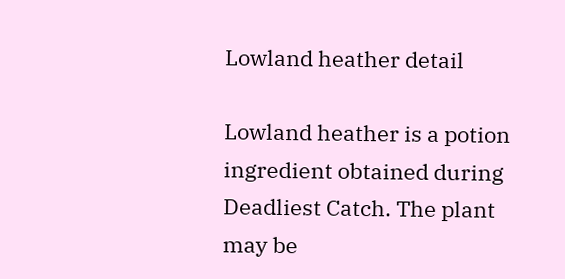Lowland heather detail

Lowland heather is a potion ingredient obtained during Deadliest Catch. The plant may be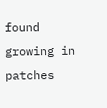found growing in patches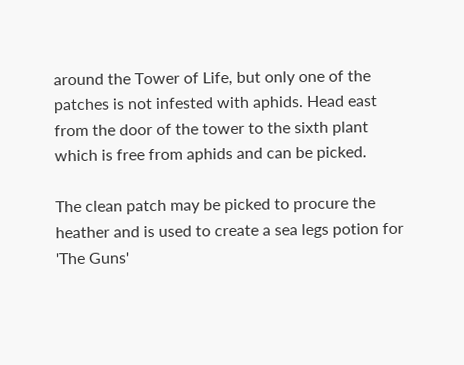around the Tower of Life, but only one of the patches is not infested with aphids. Head east from the door of the tower to the sixth plant which is free from aphids and can be picked.

The clean patch may be picked to procure the heather and is used to create a sea legs potion for 'The Guns'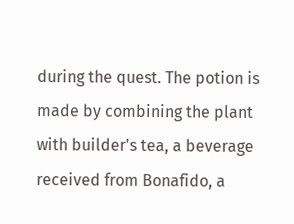during the quest. The potion is made by combining the plant with builder's tea, a beverage received from Bonafido, a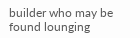builder who may be found lounging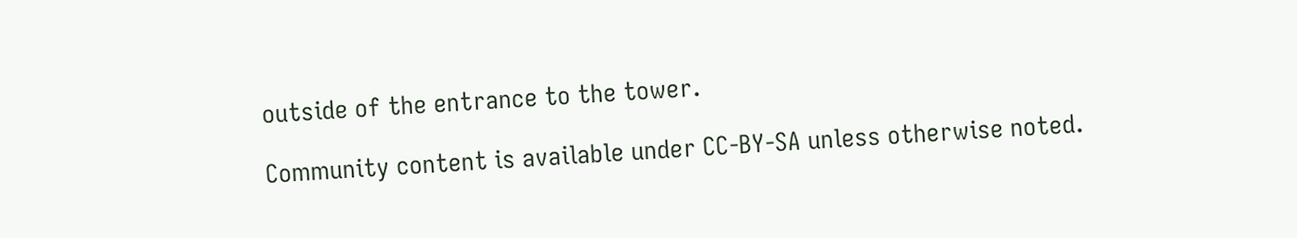outside of the entrance to the tower.

Community content is available under CC-BY-SA unless otherwise noted.